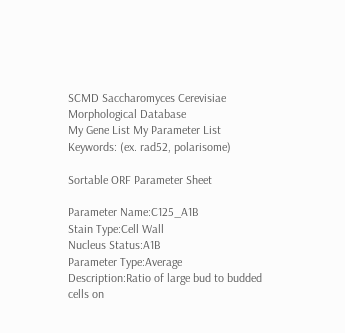SCMD Saccharomyces Cerevisiae Morphological Database
My Gene List My Parameter List
Keywords: (ex. rad52, polarisome)

Sortable ORF Parameter Sheet

Parameter Name:C125_A1B
Stain Type:Cell Wall
Nucleus Status:A1B
Parameter Type:Average
Description:Ratio of large bud to budded cells on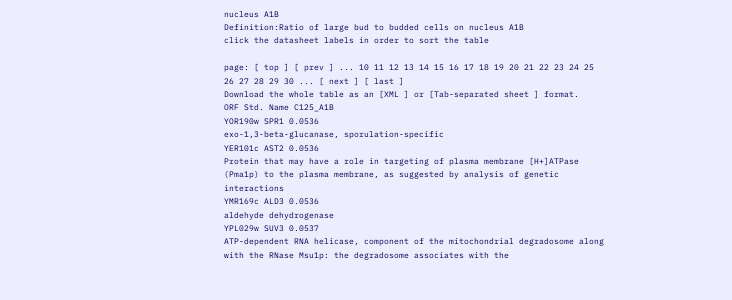nucleus A1B
Definition:Ratio of large bud to budded cells on nucleus A1B
click the datasheet labels in order to sort the table

page: [ top ] [ prev ] ... 10 11 12 13 14 15 16 17 18 19 20 21 22 23 24 25 26 27 28 29 30 ... [ next ] [ last ]
Download the whole table as an [XML ] or [Tab-separated sheet ] format.
ORF Std. Name C125_A1B
YOR190w SPR1 0.0536
exo-1,3-beta-glucanase, sporulation-specific
YER101c AST2 0.0536
Protein that may have a role in targeting of plasma membrane [H+]ATPase (Pma1p) to the plasma membrane, as suggested by analysis of genetic interactions
YMR169c ALD3 0.0536
aldehyde dehydrogenase
YPL029w SUV3 0.0537
ATP-dependent RNA helicase, component of the mitochondrial degradosome along with the RNase Msu1p: the degradosome associates with the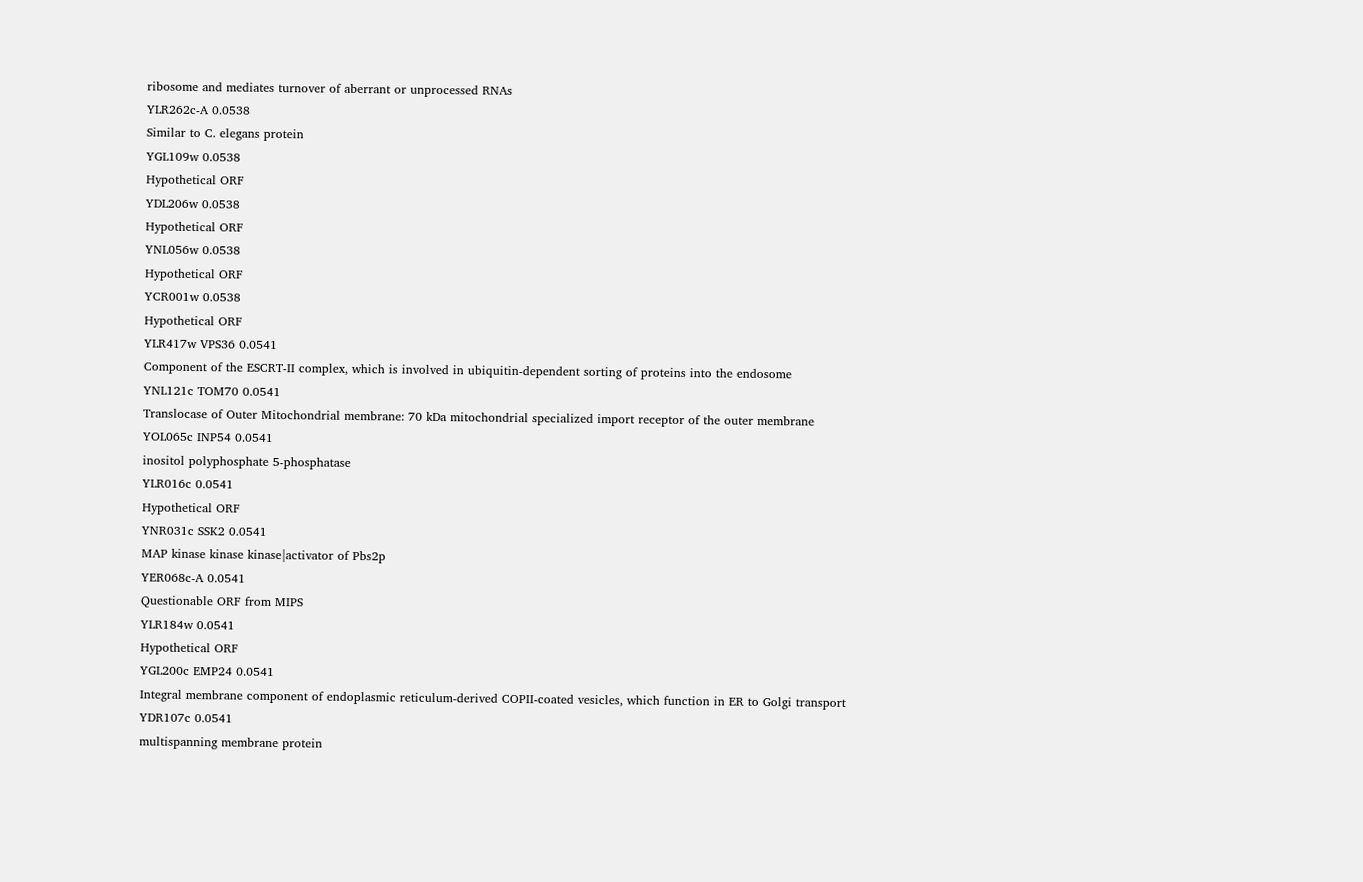ribosome and mediates turnover of aberrant or unprocessed RNAs
YLR262c-A 0.0538
Similar to C. elegans protein
YGL109w 0.0538
Hypothetical ORF
YDL206w 0.0538
Hypothetical ORF
YNL056w 0.0538
Hypothetical ORF
YCR001w 0.0538
Hypothetical ORF
YLR417w VPS36 0.0541
Component of the ESCRT-II complex, which is involved in ubiquitin-dependent sorting of proteins into the endosome
YNL121c TOM70 0.0541
Translocase of Outer Mitochondrial membrane: 70 kDa mitochondrial specialized import receptor of the outer membrane
YOL065c INP54 0.0541
inositol polyphosphate 5-phosphatase
YLR016c 0.0541
Hypothetical ORF
YNR031c SSK2 0.0541
MAP kinase kinase kinase|activator of Pbs2p
YER068c-A 0.0541
Questionable ORF from MIPS
YLR184w 0.0541
Hypothetical ORF
YGL200c EMP24 0.0541
Integral membrane component of endoplasmic reticulum-derived COPII-coated vesicles, which function in ER to Golgi transport
YDR107c 0.0541
multispanning membrane protein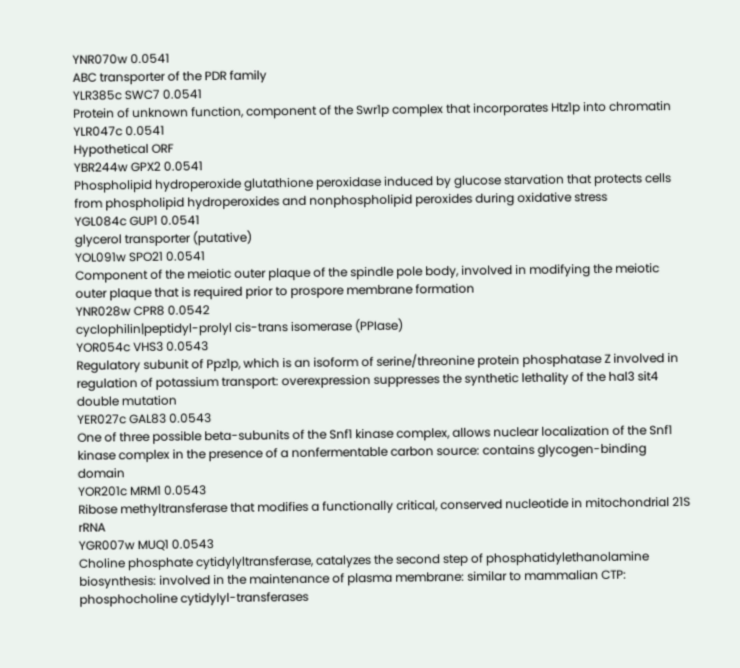YNR070w 0.0541
ABC transporter of the PDR family
YLR385c SWC7 0.0541
Protein of unknown function, component of the Swr1p complex that incorporates Htz1p into chromatin
YLR047c 0.0541
Hypothetical ORF
YBR244w GPX2 0.0541
Phospholipid hydroperoxide glutathione peroxidase induced by glucose starvation that protects cells from phospholipid hydroperoxides and nonphospholipid peroxides during oxidative stress
YGL084c GUP1 0.0541
glycerol transporter (putative)
YOL091w SPO21 0.0541
Component of the meiotic outer plaque of the spindle pole body, involved in modifying the meiotic outer plaque that is required prior to prospore membrane formation
YNR028w CPR8 0.0542
cyclophilin|peptidyl-prolyl cis-trans isomerase (PPIase)
YOR054c VHS3 0.0543
Regulatory subunit of Ppz1p, which is an isoform of serine/threonine protein phosphatase Z involved in regulation of potassium transport: overexpression suppresses the synthetic lethality of the hal3 sit4 double mutation
YER027c GAL83 0.0543
One of three possible beta-subunits of the Snf1 kinase complex, allows nuclear localization of the Snf1 kinase complex in the presence of a nonfermentable carbon source: contains glycogen-binding domain
YOR201c MRM1 0.0543
Ribose methyltransferase that modifies a functionally critical, conserved nucleotide in mitochondrial 21S rRNA
YGR007w MUQ1 0.0543
Choline phosphate cytidylyltransferase, catalyzes the second step of phosphatidylethanolamine biosynthesis: involved in the maintenance of plasma membrane: similar to mammalian CTP: phosphocholine cytidylyl-transferases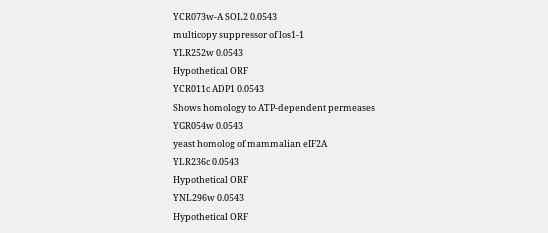YCR073w-A SOL2 0.0543
multicopy suppressor of los1-1
YLR252w 0.0543
Hypothetical ORF
YCR011c ADP1 0.0543
Shows homology to ATP-dependent permeases
YGR054w 0.0543
yeast homolog of mammalian eIF2A
YLR236c 0.0543
Hypothetical ORF
YNL296w 0.0543
Hypothetical ORF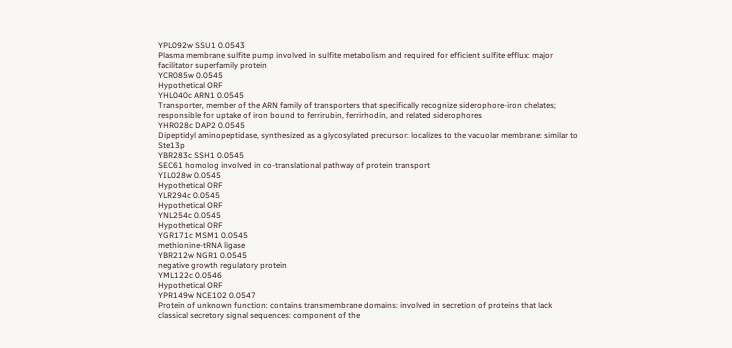YPL092w SSU1 0.0543
Plasma membrane sulfite pump involved in sulfite metabolism and required for efficient sulfite efflux: major facilitator superfamily protein
YCR085w 0.0545
Hypothetical ORF
YHL040c ARN1 0.0545
Transporter, member of the ARN family of transporters that specifically recognize siderophore-iron chelates; responsible for uptake of iron bound to ferrirubin, ferrirhodin, and related siderophores
YHR028c DAP2 0.0545
Dipeptidyl aminopeptidase, synthesized as a glycosylated precursor: localizes to the vacuolar membrane: similar to Ste13p
YBR283c SSH1 0.0545
SEC61 homolog involved in co-translational pathway of protein transport
YIL028w 0.0545
Hypothetical ORF
YLR294c 0.0545
Hypothetical ORF
YNL254c 0.0545
Hypothetical ORF
YGR171c MSM1 0.0545
methionine-tRNA ligase
YBR212w NGR1 0.0545
negative growth regulatory protein
YML122c 0.0546
Hypothetical ORF
YPR149w NCE102 0.0547
Protein of unknown function: contains transmembrane domains: involved in secretion of proteins that lack classical secretory signal sequences: component of the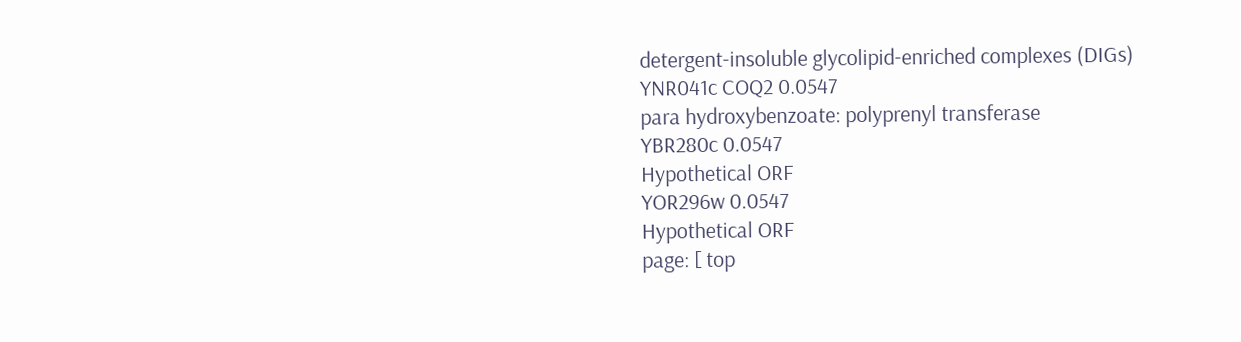detergent-insoluble glycolipid-enriched complexes (DIGs)
YNR041c COQ2 0.0547
para hydroxybenzoate: polyprenyl transferase
YBR280c 0.0547
Hypothetical ORF
YOR296w 0.0547
Hypothetical ORF
page: [ top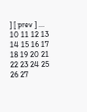] [ prev ] ... 10 11 12 13 14 15 16 17 18 19 20 21 22 23 24 25 26 27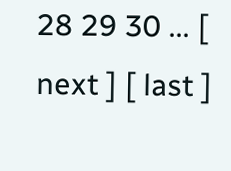28 29 30 ... [ next ] [ last ]